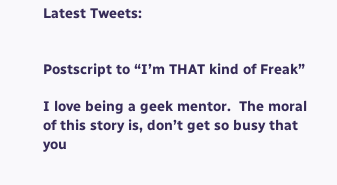Latest Tweets:


Postscript to “I’m THAT kind of Freak”

I love being a geek mentor.  The moral of this story is, don’t get so busy that you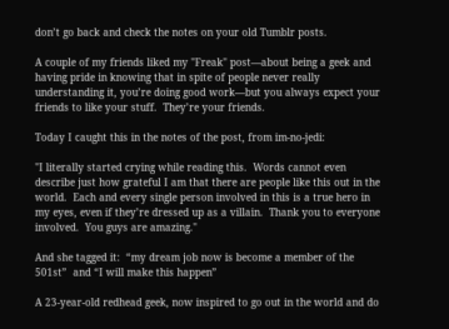don’t go back and check the notes on your old Tumblr posts.

A couple of my friends liked my "Freak" post—about being a geek and having pride in knowing that in spite of people never really understanding it, you’re doing good work—but you always expect your friends to like your stuff.  They’re your friends.

Today I caught this in the notes of the post, from im-no-jedi:

"I literally started crying while reading this.  Words cannot even describe just how grateful I am that there are people like this out in the world.  Each and every single person involved in this is a true hero in my eyes, even if they’re dressed up as a villain.  Thank you to everyone involved.  You guys are amazing."

And she tagged it:  “my dream job now is become a member of the 501st”  and “I will make this happen”

A 23-year-old redhead geek, now inspired to go out in the world and do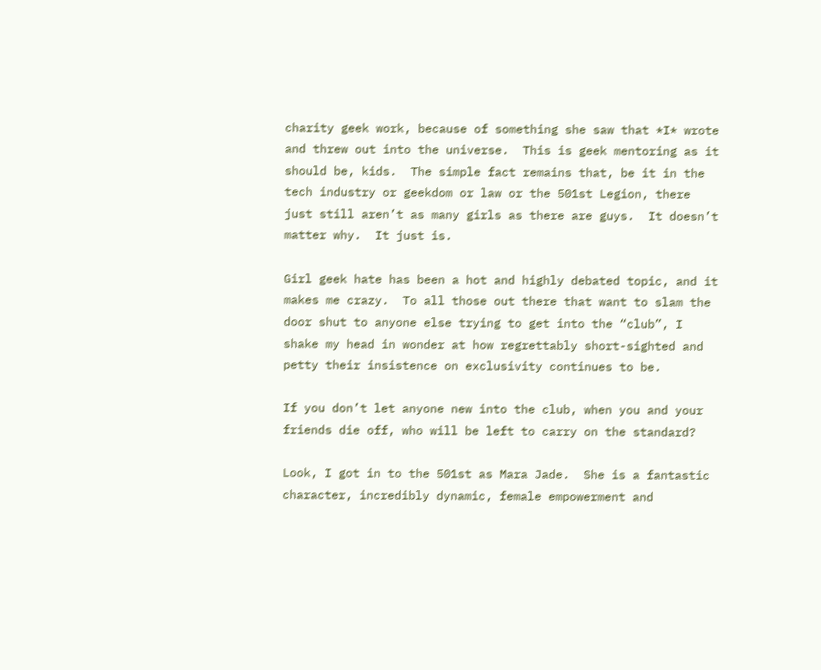charity geek work, because of something she saw that *I* wrote and threw out into the universe.  This is geek mentoring as it should be, kids.  The simple fact remains that, be it in the tech industry or geekdom or law or the 501st Legion, there just still aren’t as many girls as there are guys.  It doesn’t matter why.  It just is.

Girl geek hate has been a hot and highly debated topic, and it makes me crazy.  To all those out there that want to slam the door shut to anyone else trying to get into the “club”, I shake my head in wonder at how regrettably short-sighted and petty their insistence on exclusivity continues to be.

If you don’t let anyone new into the club, when you and your friends die off, who will be left to carry on the standard?

Look, I got in to the 501st as Mara Jade.  She is a fantastic character, incredibly dynamic, female empowerment and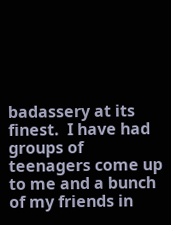badassery at its finest.  I have had groups of teenagers come up to me and a bunch of my friends in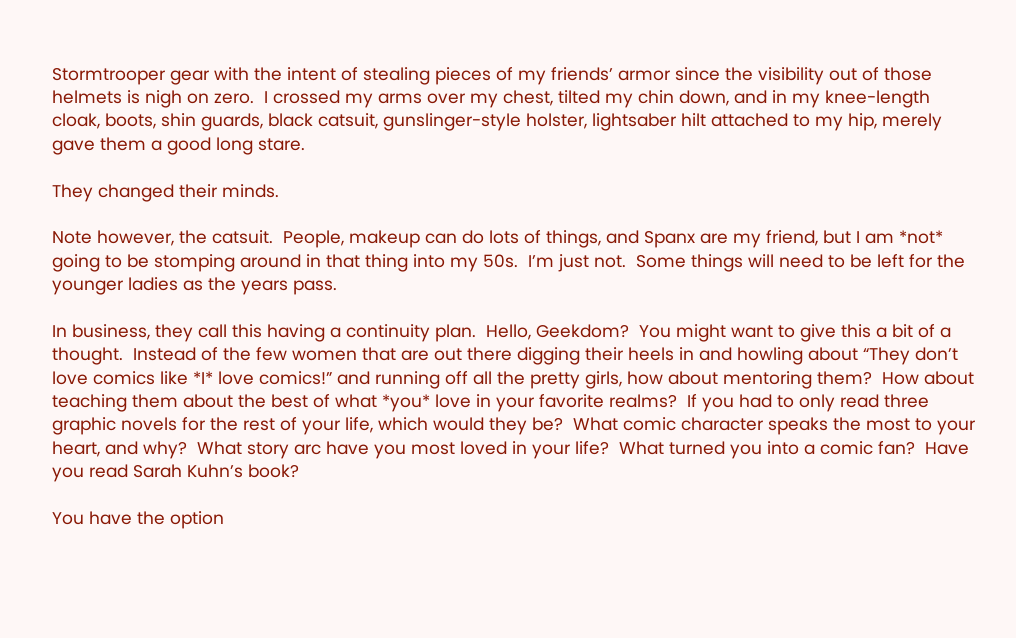Stormtrooper gear with the intent of stealing pieces of my friends’ armor since the visibility out of those helmets is nigh on zero.  I crossed my arms over my chest, tilted my chin down, and in my knee-length cloak, boots, shin guards, black catsuit, gunslinger-style holster, lightsaber hilt attached to my hip, merely gave them a good long stare.

They changed their minds.

Note however, the catsuit.  People, makeup can do lots of things, and Spanx are my friend, but I am *not* going to be stomping around in that thing into my 50s.  I’m just not.  Some things will need to be left for the younger ladies as the years pass.

In business, they call this having a continuity plan.  Hello, Geekdom?  You might want to give this a bit of a thought.  Instead of the few women that are out there digging their heels in and howling about “They don’t love comics like *I* love comics!” and running off all the pretty girls, how about mentoring them?  How about teaching them about the best of what *you* love in your favorite realms?  If you had to only read three graphic novels for the rest of your life, which would they be?  What comic character speaks the most to your heart, and why?  What story arc have you most loved in your life?  What turned you into a comic fan?  Have you read Sarah Kuhn’s book?

You have the option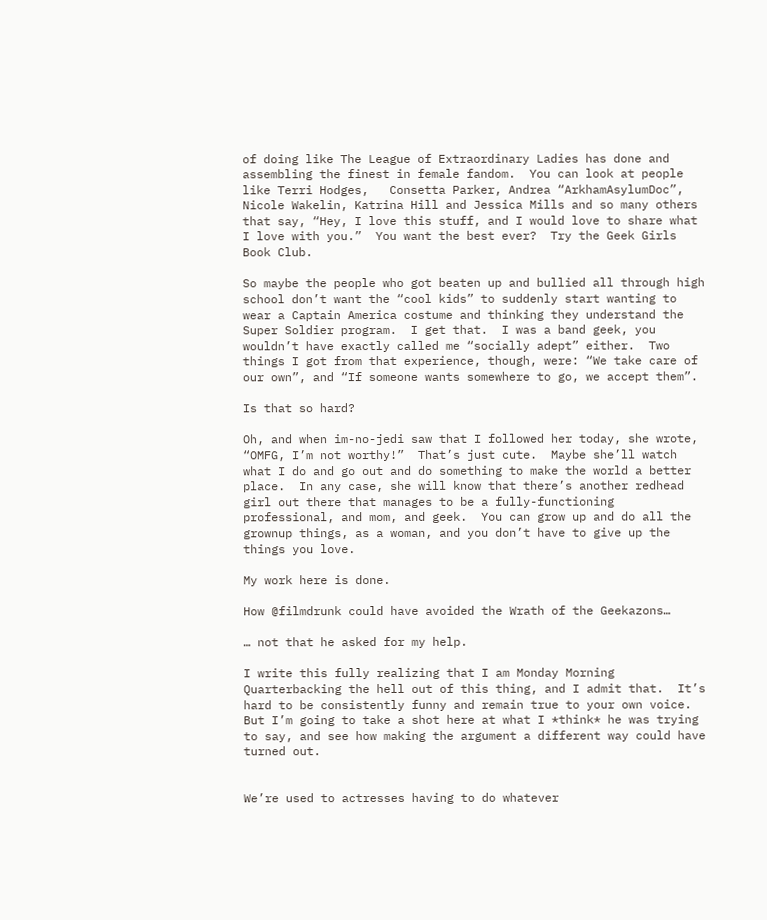of doing like The League of Extraordinary Ladies has done and assembling the finest in female fandom.  You can look at people like Terri Hodges,   Consetta Parker, Andrea “ArkhamAsylumDoc”, Nicole Wakelin, Katrina Hill and Jessica Mills and so many others that say, “Hey, I love this stuff, and I would love to share what I love with you.”  You want the best ever?  Try the Geek Girls Book Club.

So maybe the people who got beaten up and bullied all through high school don’t want the “cool kids” to suddenly start wanting to wear a Captain America costume and thinking they understand the Super Soldier program.  I get that.  I was a band geek, you wouldn’t have exactly called me “socially adept” either.  Two things I got from that experience, though, were: “We take care of our own”, and “If someone wants somewhere to go, we accept them”.

Is that so hard?

Oh, and when im-no-jedi saw that I followed her today, she wrote, “OMFG, I’m not worthy!”  That’s just cute.  Maybe she’ll watch what I do and go out and do something to make the world a better place.  In any case, she will know that there’s another redhead girl out there that manages to be a fully-functioning professional, and mom, and geek.  You can grow up and do all the grownup things, as a woman, and you don’t have to give up the things you love.

My work here is done.

How @filmdrunk could have avoided the Wrath of the Geekazons…

… not that he asked for my help.

I write this fully realizing that I am Monday Morning Quarterbacking the hell out of this thing, and I admit that.  It’s hard to be consistently funny and remain true to your own voice.  But I’m going to take a shot here at what I *think* he was trying to say, and see how making the argument a different way could have turned out.


We’re used to actresses having to do whatever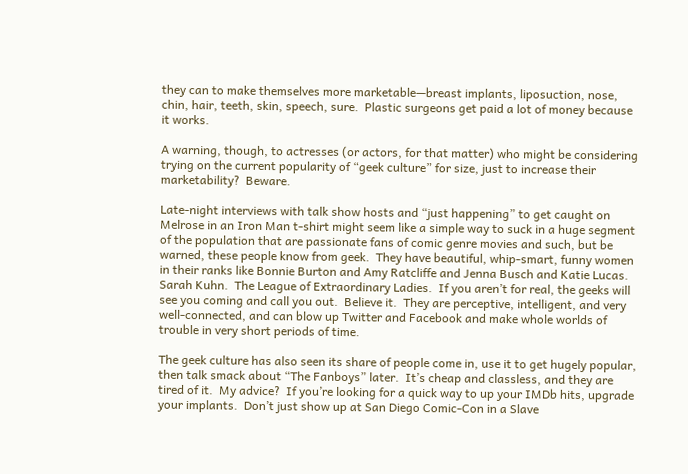they can to make themselves more marketable—breast implants, liposuction, nose, chin, hair, teeth, skin, speech, sure.  Plastic surgeons get paid a lot of money because it works.

A warning, though, to actresses (or actors, for that matter) who might be considering trying on the current popularity of “geek culture” for size, just to increase their marketability?  Beware.

Late-night interviews with talk show hosts and “just happening” to get caught on Melrose in an Iron Man t-shirt might seem like a simple way to suck in a huge segment of the population that are passionate fans of comic genre movies and such, but be warned, these people know from geek.  They have beautiful, whip-smart, funny women in their ranks like Bonnie Burton and Amy Ratcliffe and Jenna Busch and Katie Lucas.  Sarah Kuhn.  The League of Extraordinary Ladies.  If you aren’t for real, the geeks will see you coming and call you out.  Believe it.  They are perceptive, intelligent, and very well-connected, and can blow up Twitter and Facebook and make whole worlds of trouble in very short periods of time.

The geek culture has also seen its share of people come in, use it to get hugely popular, then talk smack about “The Fanboys” later.  It’s cheap and classless, and they are tired of it.  My advice?  If you’re looking for a quick way to up your IMDb hits, upgrade your implants.  Don’t just show up at San Diego Comic-Con in a Slave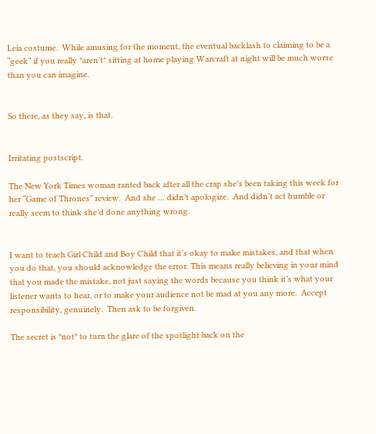Leia costume.  While amusing for the moment, the eventual backlash to claiming to be a “geek” if you really *aren’t* sitting at home playing Warcraft at night will be much worse than you can imagine.


So there, as they say, is that.


Irritating postscript.

The New York Times woman ranted back after all the crap she’s been taking this week for her “Game of Thrones” review.  And she … didn’t apologize.  And didn’t act humble or really seem to think she’d done anything wrong.


I want to teach Girl Child and Boy Child that it’s okay to make mistakes, and that when you do that, you should acknowledge the error. This means really believing in your mind that you made the mistake, not just saying the words because you think it’s what your listener wants to hear, or to make your audience not be mad at you any more.  Accept responsibility, genuinely.  Then ask to be forgiven.

The secret is *not* to turn the glare of the spotlight back on the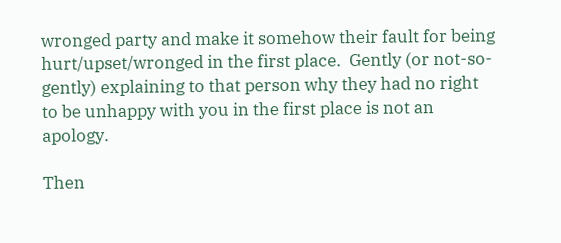wronged party and make it somehow their fault for being hurt/upset/wronged in the first place.  Gently (or not-so-gently) explaining to that person why they had no right to be unhappy with you in the first place is not an apology.

Then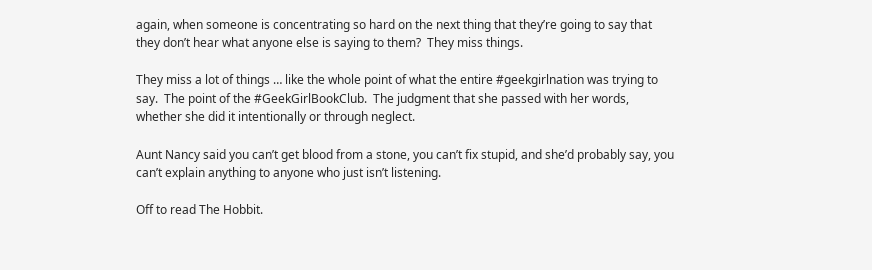again, when someone is concentrating so hard on the next thing that they’re going to say that they don’t hear what anyone else is saying to them?  They miss things.

They miss a lot of things … like the whole point of what the entire #geekgirlnation was trying to say.  The point of the #GeekGirlBookClub.  The judgment that she passed with her words, whether she did it intentionally or through neglect.

Aunt Nancy said you can’t get blood from a stone, you can’t fix stupid, and she’d probably say, you can’t explain anything to anyone who just isn’t listening.

Off to read The Hobbit.